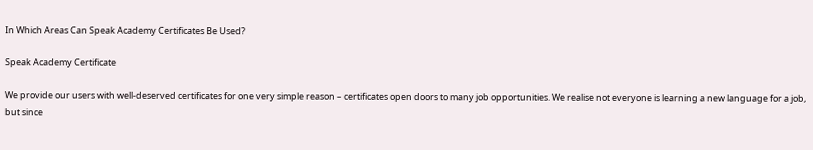In Which Areas Can Speak Academy Certificates Be Used?

Speak Academy Certificate

We provide our users with well-deserved certificates for one very simple reason – certificates open doors to many job opportunities. We realise not everyone is learning a new language for a job, but since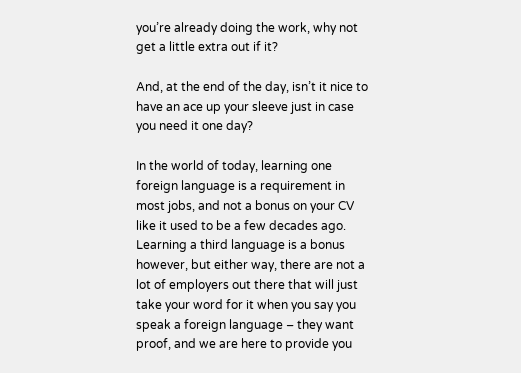you’re already doing the work, why not get a little extra out if it?

And, at the end of the day, isn’t it nice to have an ace up your sleeve just in case you need it one day?

In the world of today, learning one foreign language is a requirement in most jobs, and not a bonus on your CV like it used to be a few decades ago. Learning a third language is a bonus however, but either way, there are not a lot of employers out there that will just take your word for it when you say you speak a foreign language – they want proof, and we are here to provide you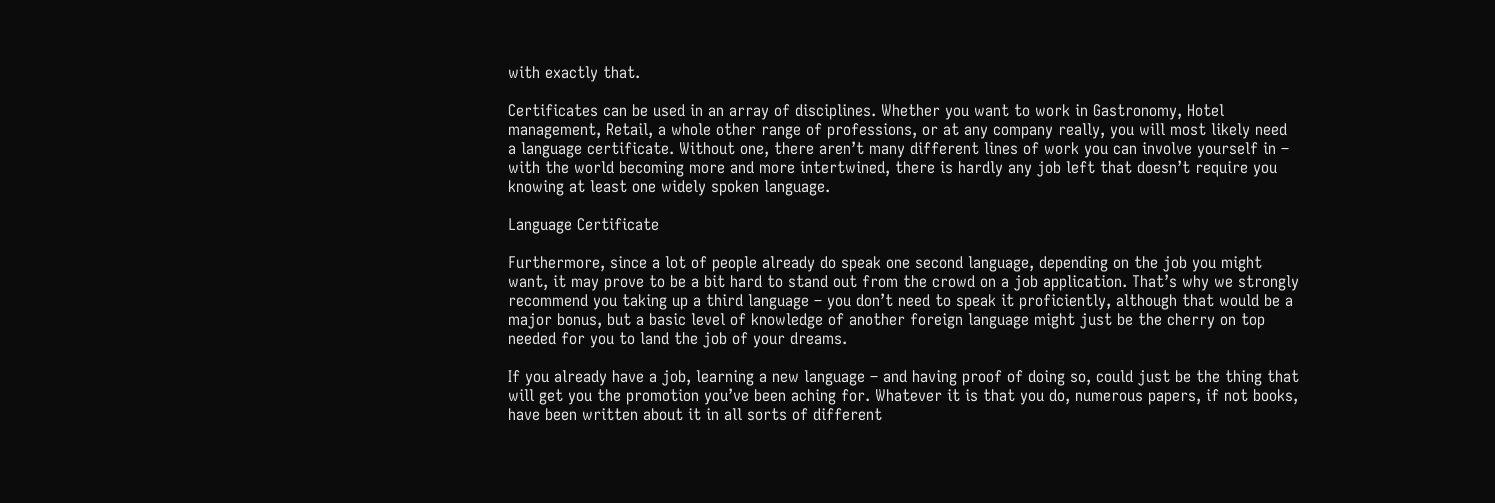with exactly that.

Certificates can be used in an array of disciplines. Whether you want to work in Gastronomy, Hotel management, Retail, a whole other range of professions, or at any company really, you will most likely need a language certificate. Without one, there aren’t many different lines of work you can involve yourself in – with the world becoming more and more intertwined, there is hardly any job left that doesn’t require you knowing at least one widely spoken language.

Language Certificate

Furthermore, since a lot of people already do speak one second language, depending on the job you might want, it may prove to be a bit hard to stand out from the crowd on a job application. That’s why we strongly recommend you taking up a third language – you don’t need to speak it proficiently, although that would be a major bonus, but a basic level of knowledge of another foreign language might just be the cherry on top needed for you to land the job of your dreams.

If you already have a job, learning a new language – and having proof of doing so, could just be the thing that will get you the promotion you’ve been aching for. Whatever it is that you do, numerous papers, if not books, have been written about it in all sorts of different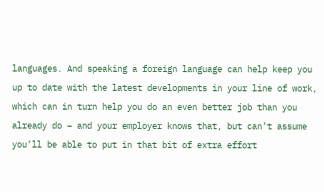languages. And speaking a foreign language can help keep you up to date with the latest developments in your line of work, which can in turn help you do an even better job than you already do – and your employer knows that, but can’t assume you’ll be able to put in that bit of extra effort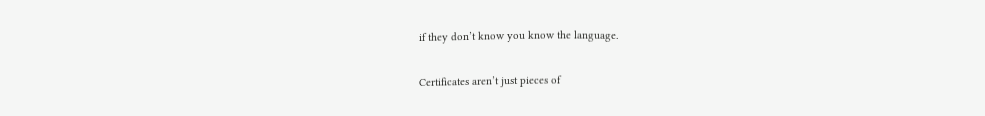if they don’t know you know the language.

Certificates aren’t just pieces of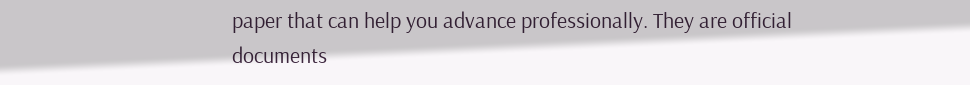paper that can help you advance professionally. They are official documents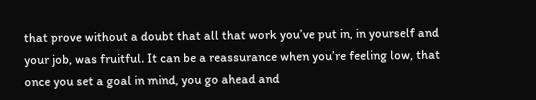that prove without a doubt that all that work you’ve put in, in yourself and your job, was fruitful. It can be a reassurance when you’re feeling low, that once you set a goal in mind, you go ahead and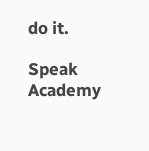do it.

Speak Academy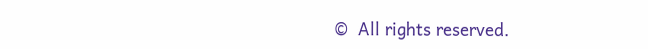©  All rights reserved.